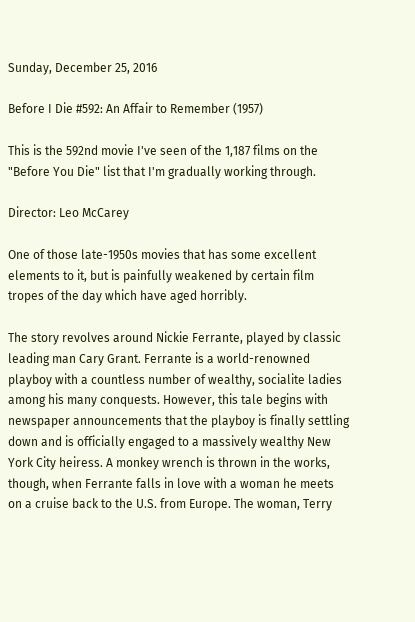Sunday, December 25, 2016

Before I Die #592: An Affair to Remember (1957)

This is the 592nd movie I've seen of the 1,187 films on the "Before You Die" list that I'm gradually working through.

Director: Leo McCarey

One of those late-1950s movies that has some excellent elements to it, but is painfully weakened by certain film tropes of the day which have aged horribly.

The story revolves around Nickie Ferrante, played by classic leading man Cary Grant. Ferrante is a world-renowned playboy with a countless number of wealthy, socialite ladies among his many conquests. However, this tale begins with newspaper announcements that the playboy is finally settling down and is officially engaged to a massively wealthy New York City heiress. A monkey wrench is thrown in the works, though, when Ferrante falls in love with a woman he meets on a cruise back to the U.S. from Europe. The woman, Terry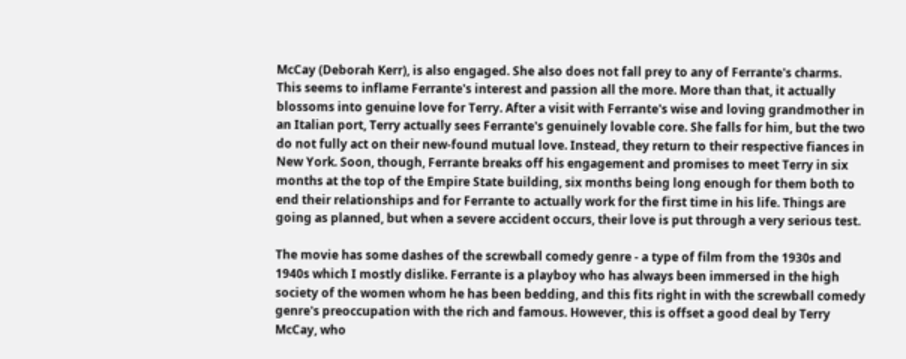McCay (Deborah Kerr), is also engaged. She also does not fall prey to any of Ferrante's charms. This seems to inflame Ferrante's interest and passion all the more. More than that, it actually blossoms into genuine love for Terry. After a visit with Ferrante's wise and loving grandmother in an Italian port, Terry actually sees Ferrante's genuinely lovable core. She falls for him, but the two do not fully act on their new-found mutual love. Instead, they return to their respective fiances in New York. Soon, though, Ferrante breaks off his engagement and promises to meet Terry in six months at the top of the Empire State building, six months being long enough for them both to end their relationships and for Ferrante to actually work for the first time in his life. Things are going as planned, but when a severe accident occurs, their love is put through a very serious test.

The movie has some dashes of the screwball comedy genre - a type of film from the 1930s and 1940s which I mostly dislike. Ferrante is a playboy who has always been immersed in the high society of the women whom he has been bedding, and this fits right in with the screwball comedy genre's preoccupation with the rich and famous. However, this is offset a good deal by Terry McCay, who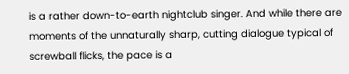is a rather down-to-earth nightclub singer. And while there are moments of the unnaturally sharp, cutting dialogue typical of screwball flicks, the pace is a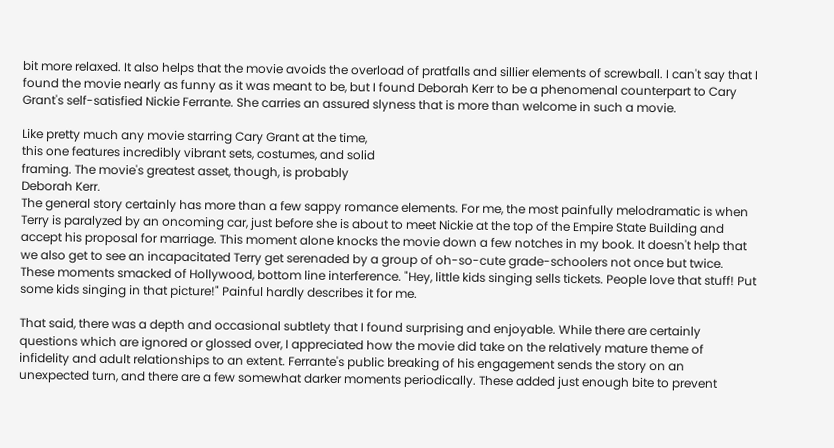bit more relaxed. It also helps that the movie avoids the overload of pratfalls and sillier elements of screwball. I can't say that I found the movie nearly as funny as it was meant to be, but I found Deborah Kerr to be a phenomenal counterpart to Cary Grant's self-satisfied Nickie Ferrante. She carries an assured slyness that is more than welcome in such a movie.

Like pretty much any movie starring Cary Grant at the time,
this one features incredibly vibrant sets, costumes, and solid
framing. The movie's greatest asset, though, is probably
Deborah Kerr.
The general story certainly has more than a few sappy romance elements. For me, the most painfully melodramatic is when Terry is paralyzed by an oncoming car, just before she is about to meet Nickie at the top of the Empire State Building and accept his proposal for marriage. This moment alone knocks the movie down a few notches in my book. It doesn't help that we also get to see an incapacitated Terry get serenaded by a group of oh-so-cute grade-schoolers not once but twice. These moments smacked of Hollywood, bottom line interference. "Hey, little kids singing sells tickets. People love that stuff! Put some kids singing in that picture!" Painful hardly describes it for me.

That said, there was a depth and occasional subtlety that I found surprising and enjoyable. While there are certainly questions which are ignored or glossed over, I appreciated how the movie did take on the relatively mature theme of infidelity and adult relationships to an extent. Ferrante's public breaking of his engagement sends the story on an unexpected turn, and there are a few somewhat darker moments periodically. These added just enough bite to prevent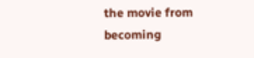the movie from becoming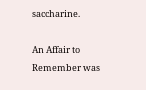saccharine.

An Affair to Remember was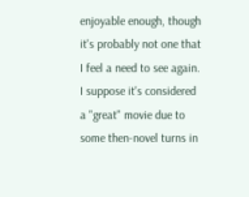enjoyable enough, though it's probably not one that I feel a need to see again. I suppose it's considered a "great" movie due to some then-novel turns in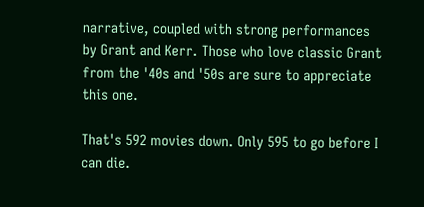narrative, coupled with strong performances by Grant and Kerr. Those who love classic Grant from the '40s and '50s are sure to appreciate this one.

That's 592 movies down. Only 595 to go before I can die.